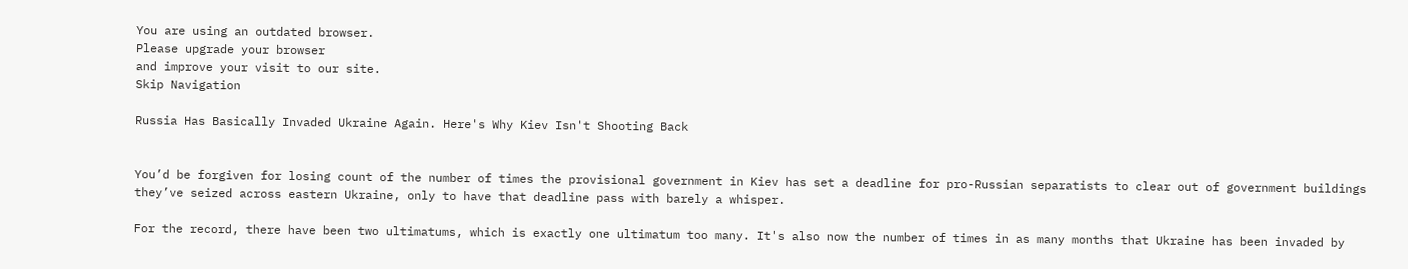You are using an outdated browser.
Please upgrade your browser
and improve your visit to our site.
Skip Navigation

Russia Has Basically Invaded Ukraine Again. Here's Why Kiev Isn't Shooting Back


You’d be forgiven for losing count of the number of times the provisional government in Kiev has set a deadline for pro-Russian separatists to clear out of government buildings they’ve seized across eastern Ukraine, only to have that deadline pass with barely a whisper.

For the record, there have been two ultimatums, which is exactly one ultimatum too many. It's also now the number of times in as many months that Ukraine has been invaded by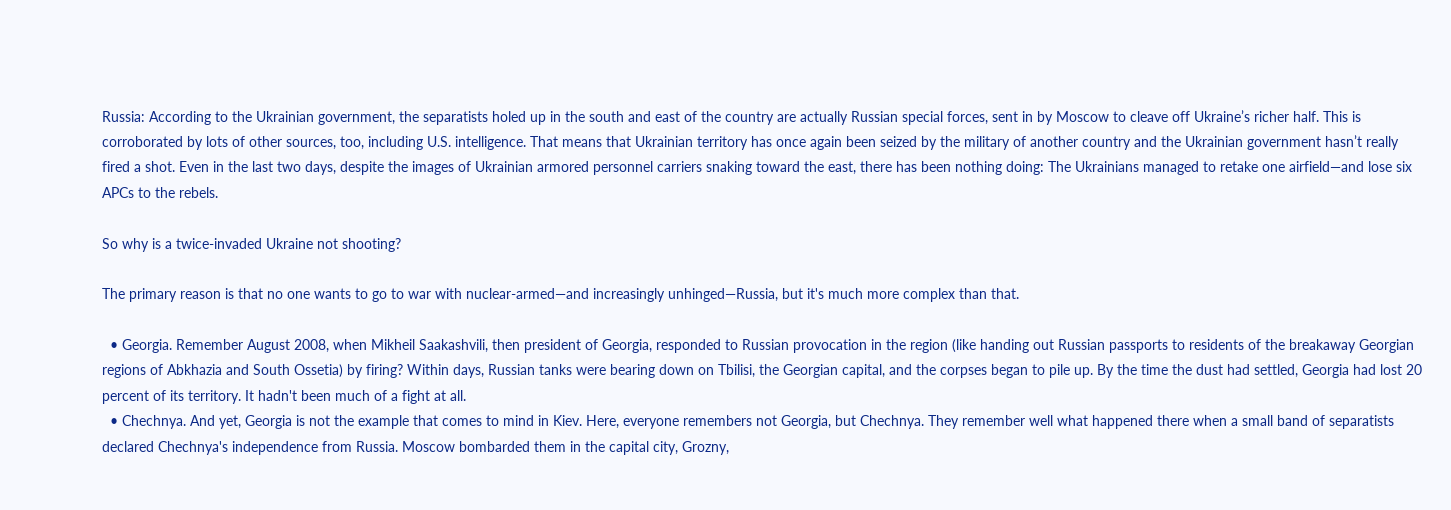Russia: According to the Ukrainian government, the separatists holed up in the south and east of the country are actually Russian special forces, sent in by Moscow to cleave off Ukraine’s richer half. This is corroborated by lots of other sources, too, including U.S. intelligence. That means that Ukrainian territory has once again been seized by the military of another country and the Ukrainian government hasn’t really fired a shot. Even in the last two days, despite the images of Ukrainian armored personnel carriers snaking toward the east, there has been nothing doing: The Ukrainians managed to retake one airfield—and lose six APCs to the rebels.

So why is a twice-invaded Ukraine not shooting?

The primary reason is that no one wants to go to war with nuclear-armed—and increasingly unhinged—Russia, but it's much more complex than that.

  • Georgia. Remember August 2008, when Mikheil Saakashvili, then president of Georgia, responded to Russian provocation in the region (like handing out Russian passports to residents of the breakaway Georgian regions of Abkhazia and South Ossetia) by firing? Within days, Russian tanks were bearing down on Tbilisi, the Georgian capital, and the corpses began to pile up. By the time the dust had settled, Georgia had lost 20 percent of its territory. It hadn't been much of a fight at all.
  • Chechnya. And yet, Georgia is not the example that comes to mind in Kiev. Here, everyone remembers not Georgia, but Chechnya. They remember well what happened there when a small band of separatists declared Chechnya's independence from Russia. Moscow bombarded them in the capital city, Grozny,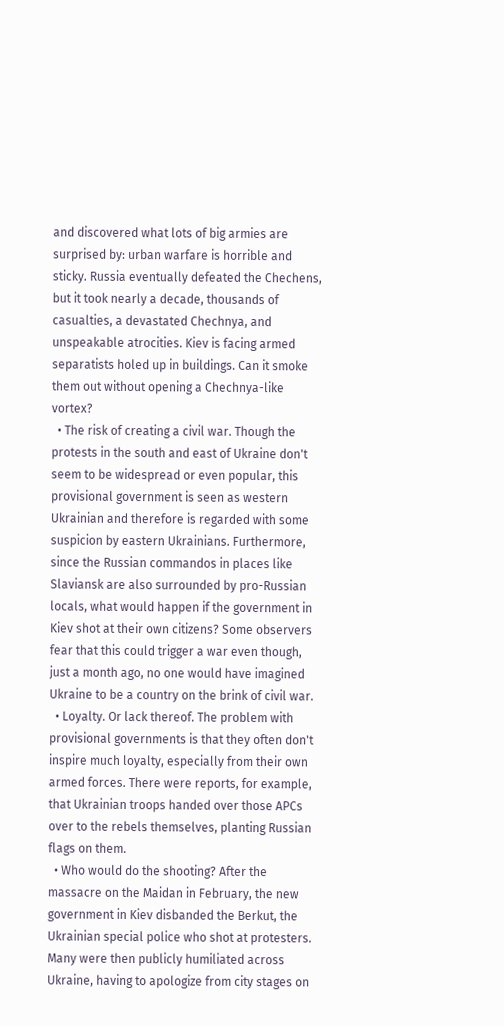and discovered what lots of big armies are surprised by: urban warfare is horrible and sticky. Russia eventually defeated the Chechens, but it took nearly a decade, thousands of casualties, a devastated Chechnya, and unspeakable atrocities. Kiev is facing armed separatists holed up in buildings. Can it smoke them out without opening a Chechnya-like vortex?
  • The risk of creating a civil war. Though the protests in the south and east of Ukraine don't seem to be widespread or even popular, this provisional government is seen as western Ukrainian and therefore is regarded with some suspicion by eastern Ukrainians. Furthermore, since the Russian commandos in places like Slaviansk are also surrounded by pro-Russian locals, what would happen if the government in Kiev shot at their own citizens? Some observers fear that this could trigger a war even though, just a month ago, no one would have imagined Ukraine to be a country on the brink of civil war.
  • Loyalty. Or lack thereof. The problem with provisional governments is that they often don't inspire much loyalty, especially from their own armed forces. There were reports, for example, that Ukrainian troops handed over those APCs over to the rebels themselves, planting Russian flags on them.
  • Who would do the shooting? After the massacre on the Maidan in February, the new government in Kiev disbanded the Berkut, the Ukrainian special police who shot at protesters. Many were then publicly humiliated across Ukraine, having to apologize from city stages on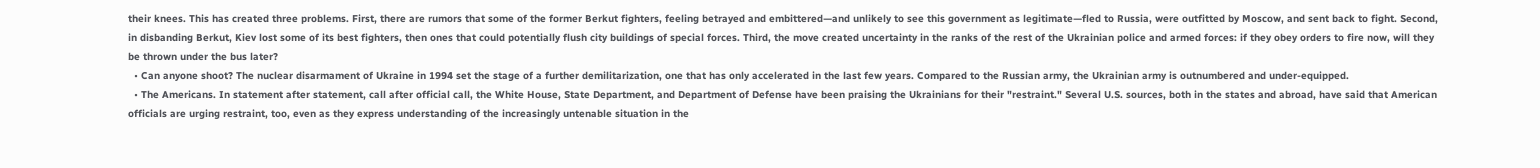their knees. This has created three problems. First, there are rumors that some of the former Berkut fighters, feeling betrayed and embittered—and unlikely to see this government as legitimate—fled to Russia, were outfitted by Moscow, and sent back to fight. Second, in disbanding Berkut, Kiev lost some of its best fighters, then ones that could potentially flush city buildings of special forces. Third, the move created uncertainty in the ranks of the rest of the Ukrainian police and armed forces: if they obey orders to fire now, will they be thrown under the bus later?
  • Can anyone shoot? The nuclear disarmament of Ukraine in 1994 set the stage of a further demilitarization, one that has only accelerated in the last few years. Compared to the Russian army, the Ukrainian army is outnumbered and under-equipped.
  • The Americans. In statement after statement, call after official call, the White House, State Department, and Department of Defense have been praising the Ukrainians for their "restraint." Several U.S. sources, both in the states and abroad, have said that American officials are urging restraint, too, even as they express understanding of the increasingly untenable situation in the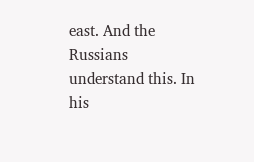east. And the Russians understand this. In his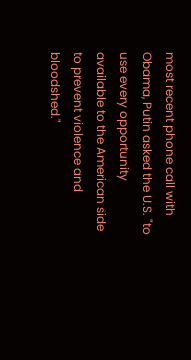most recent phone call with Obama, Putin asked the U.S. "to use every opportunity available to the American side to prevent violence and bloodshed."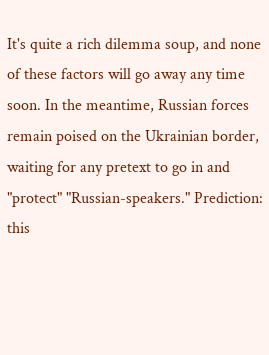It's quite a rich dilemma soup, and none of these factors will go away any time soon. In the meantime, Russian forces remain poised on the Ukrainian border, waiting for any pretext to go in and "protect" "Russian-speakers." Prediction: this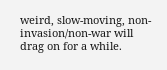weird, slow-moving, non-invasion/non-war will drag on for a while.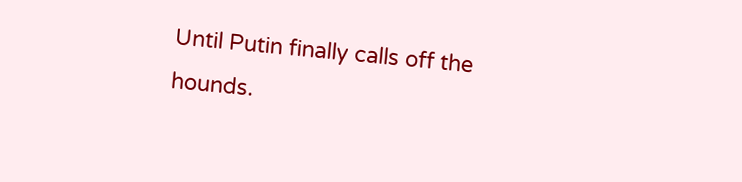Until Putin finally calls off the hounds.